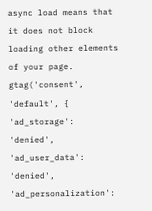async load means that it does not block loading other elements of your page. gtag('consent', 'default', { 'ad_storage': 'denied', 'ad_user_data': 'denied', 'ad_personalization':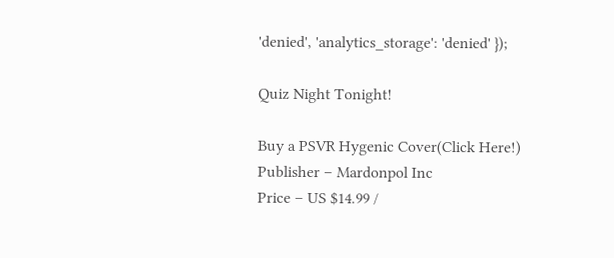'denied', 'analytics_storage': 'denied' });

Quiz Night Tonight!

Buy a PSVR Hygenic Cover(Click Here!)
Publisher – Mardonpol Inc
Price – US $14.99 /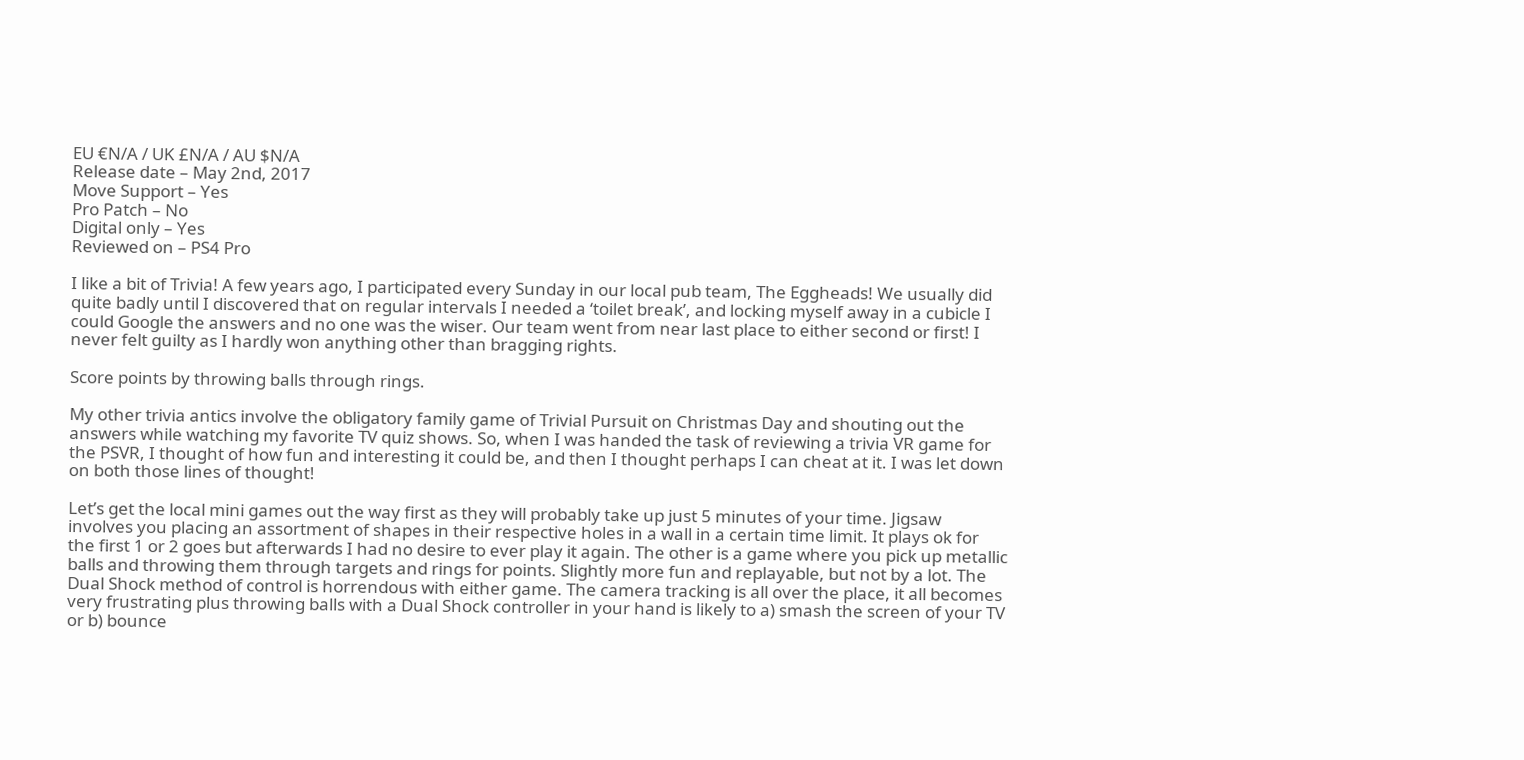EU €N/A / UK £N/A / AU $N/A
Release date – May 2nd, 2017
Move Support – Yes
Pro Patch – No
Digital only – Yes
Reviewed on – PS4 Pro

I like a bit of Trivia! A few years ago, I participated every Sunday in our local pub team, The Eggheads! We usually did quite badly until I discovered that on regular intervals I needed a ‘toilet break’, and locking myself away in a cubicle I could Google the answers and no one was the wiser. Our team went from near last place to either second or first! I never felt guilty as I hardly won anything other than bragging rights.

Score points by throwing balls through rings.

My other trivia antics involve the obligatory family game of Trivial Pursuit on Christmas Day and shouting out the answers while watching my favorite TV quiz shows. So, when I was handed the task of reviewing a trivia VR game for the PSVR, I thought of how fun and interesting it could be, and then I thought perhaps I can cheat at it. I was let down on both those lines of thought!

Let’s get the local mini games out the way first as they will probably take up just 5 minutes of your time. Jigsaw involves you placing an assortment of shapes in their respective holes in a wall in a certain time limit. It plays ok for the first 1 or 2 goes but afterwards I had no desire to ever play it again. The other is a game where you pick up metallic balls and throwing them through targets and rings for points. Slightly more fun and replayable, but not by a lot. The Dual Shock method of control is horrendous with either game. The camera tracking is all over the place, it all becomes very frustrating plus throwing balls with a Dual Shock controller in your hand is likely to a) smash the screen of your TV or b) bounce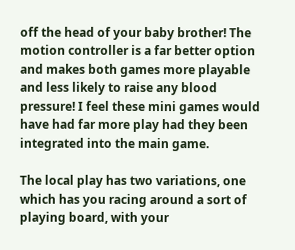off the head of your baby brother! The motion controller is a far better option and makes both games more playable and less likely to raise any blood pressure! I feel these mini games would have had far more play had they been integrated into the main game.

The local play has two variations, one which has you racing around a sort of playing board, with your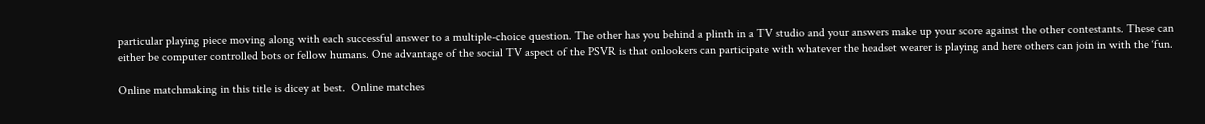particular playing piece moving along with each successful answer to a multiple-choice question. The other has you behind a plinth in a TV studio and your answers make up your score against the other contestants. These can either be computer controlled bots or fellow humans. One advantage of the social TV aspect of the PSVR is that onlookers can participate with whatever the headset wearer is playing and here others can join in with the ‘fun.

Online matchmaking in this title is dicey at best.  Online matches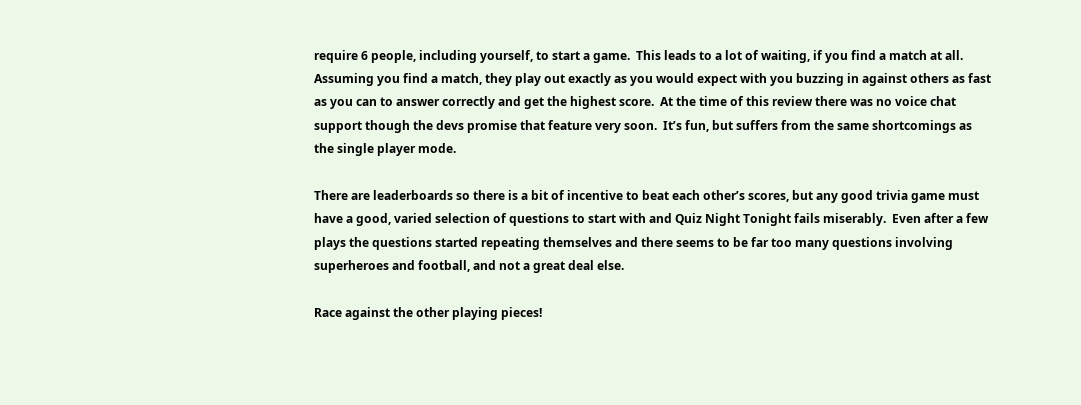require 6 people, including yourself, to start a game.  This leads to a lot of waiting, if you find a match at all.  Assuming you find a match, they play out exactly as you would expect with you buzzing in against others as fast as you can to answer correctly and get the highest score.  At the time of this review there was no voice chat support though the devs promise that feature very soon.  It’s fun, but suffers from the same shortcomings as the single player mode.

There are leaderboards so there is a bit of incentive to beat each other’s scores, but any good trivia game must have a good, varied selection of questions to start with and Quiz Night Tonight fails miserably.  Even after a few plays the questions started repeating themselves and there seems to be far too many questions involving superheroes and football, and not a great deal else.

Race against the other playing pieces!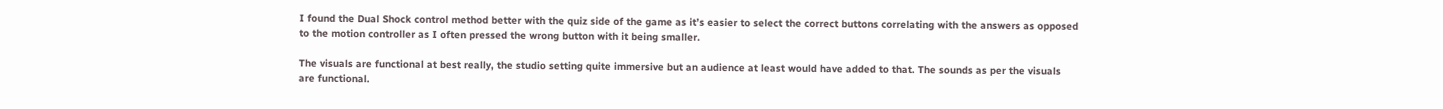I found the Dual Shock control method better with the quiz side of the game as it’s easier to select the correct buttons correlating with the answers as opposed to the motion controller as I often pressed the wrong button with it being smaller.

The visuals are functional at best really, the studio setting quite immersive but an audience at least would have added to that. The sounds as per the visuals are functional.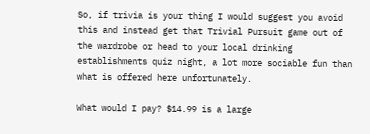So, if trivia is your thing I would suggest you avoid this and instead get that Trivial Pursuit game out of the wardrobe or head to your local drinking establishments quiz night, a lot more sociable fun than what is offered here unfortunately.

What would I pay? $14.99 is a large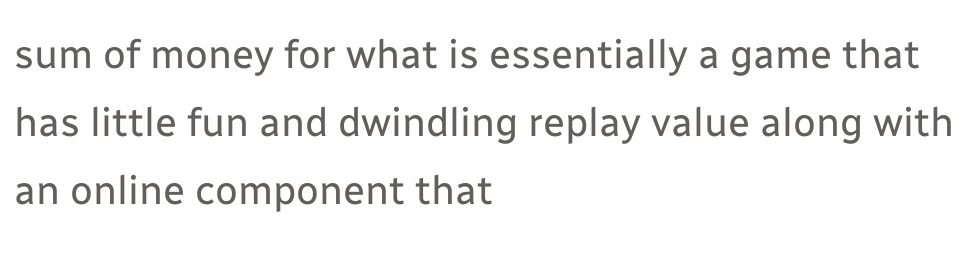sum of money for what is essentially a game that has little fun and dwindling replay value along with an online component that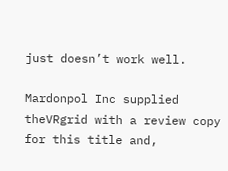just doesn’t work well.

Mardonpol Inc supplied theVRgrid with a review copy for this title and,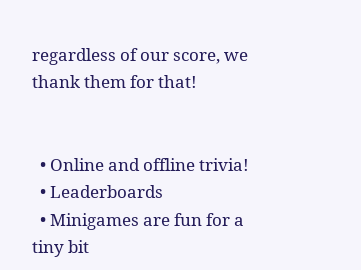regardless of our score, we thank them for that!


  • Online and offline trivia!
  • Leaderboards
  • Minigames are fun for a tiny bit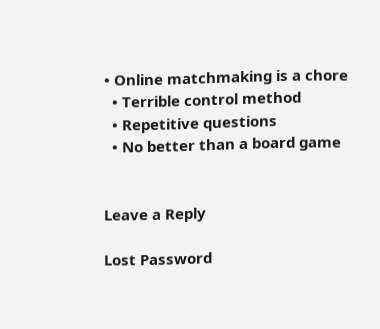• Online matchmaking is a chore
  • Terrible control method
  • Repetitive questions
  • No better than a board game


Leave a Reply

Lost Password